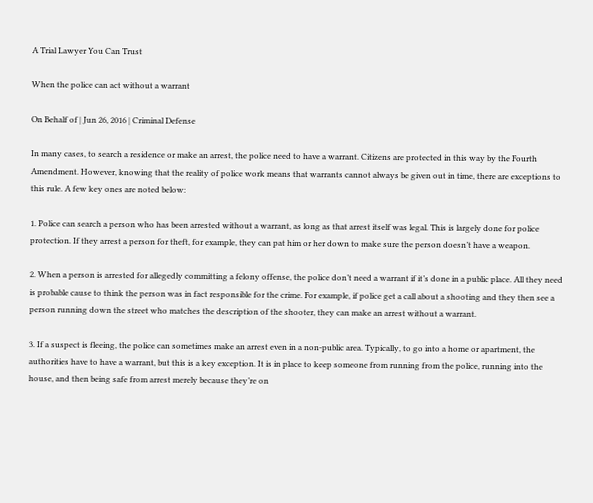A Trial Lawyer You Can Trust

When the police can act without a warrant

On Behalf of | Jun 26, 2016 | Criminal Defense

In many cases, to search a residence or make an arrest, the police need to have a warrant. Citizens are protected in this way by the Fourth Amendment. However, knowing that the reality of police work means that warrants cannot always be given out in time, there are exceptions to this rule. A few key ones are noted below:

1. Police can search a person who has been arrested without a warrant, as long as that arrest itself was legal. This is largely done for police protection. If they arrest a person for theft, for example, they can pat him or her down to make sure the person doesn’t have a weapon.

2. When a person is arrested for allegedly committing a felony offense, the police don’t need a warrant if it’s done in a public place. All they need is probable cause to think the person was in fact responsible for the crime. For example, if police get a call about a shooting and they then see a person running down the street who matches the description of the shooter, they can make an arrest without a warrant.

3. If a suspect is fleeing, the police can sometimes make an arrest even in a non-public area. Typically, to go into a home or apartment, the authorities have to have a warrant, but this is a key exception. It is in place to keep someone from running from the police, running into the house, and then being safe from arrest merely because they’re on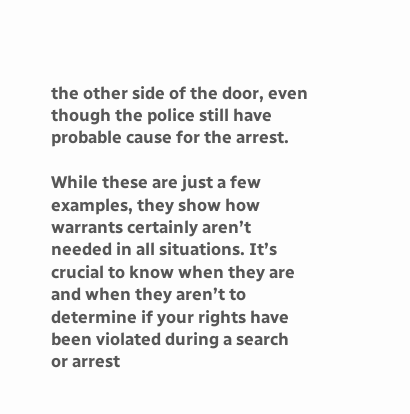the other side of the door, even though the police still have probable cause for the arrest.

While these are just a few examples, they show how warrants certainly aren’t needed in all situations. It’s crucial to know when they are and when they aren’t to determine if your rights have been violated during a search or arrest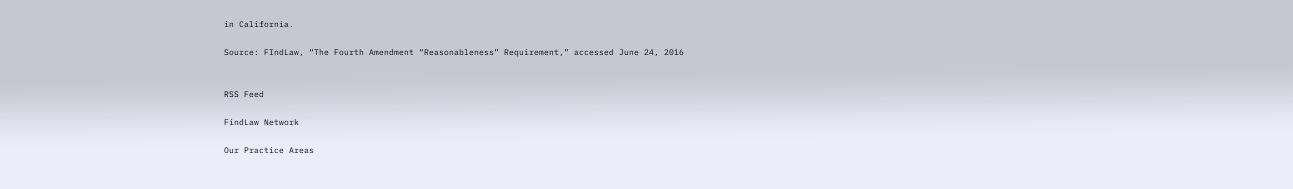in California.

Source: FIndLaw, “The Fourth Amendment “Reasonableness” Requirement,” accessed June 24, 2016


RSS Feed

FindLaw Network

Our Practice Areas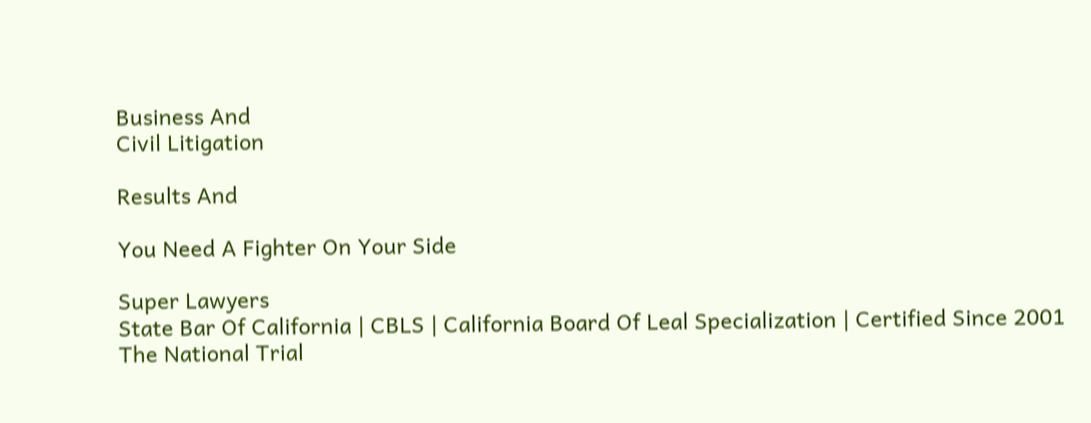Business And
Civil Litigation

Results And

You Need A Fighter On Your Side

Super Lawyers
State Bar Of California | CBLS | California Board Of Leal Specialization | Certified Since 2001
The National Trial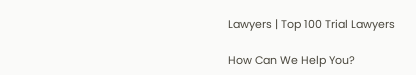Lawyers | Top 100 Trial Lawyers

How Can We Help You?